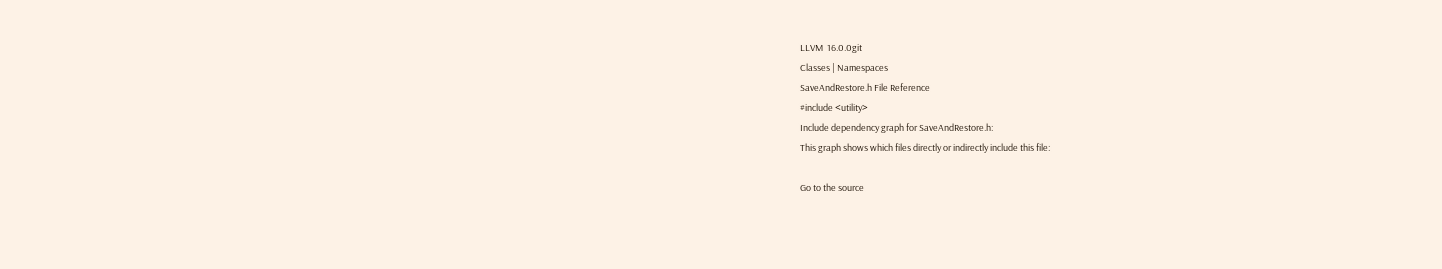LLVM  16.0.0git
Classes | Namespaces
SaveAndRestore.h File Reference
#include <utility>
Include dependency graph for SaveAndRestore.h:
This graph shows which files directly or indirectly include this file:

Go to the source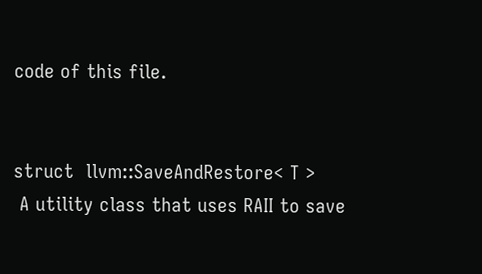code of this file.


struct  llvm::SaveAndRestore< T >
 A utility class that uses RAII to save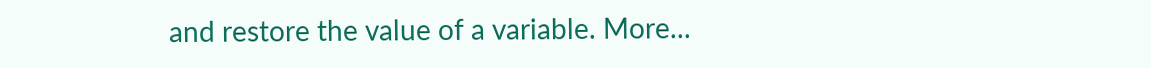and restore the value of a variable. More...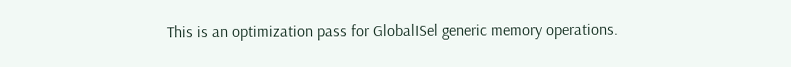This is an optimization pass for GlobalISel generic memory operations.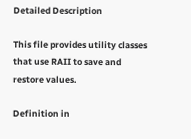Detailed Description

This file provides utility classes that use RAII to save and restore values.

Definition in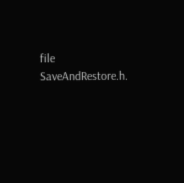file SaveAndRestore.h.